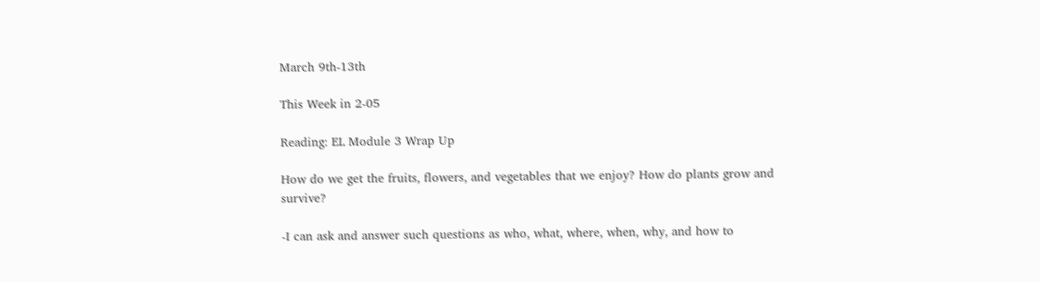March 9th-13th

This Week in 2-05

Reading: EL Module 3 Wrap Up

How do we get the fruits, flowers, and vegetables that we enjoy? How do plants grow and survive?

-I can ask and answer such questions as who, what, where, when, why, and how to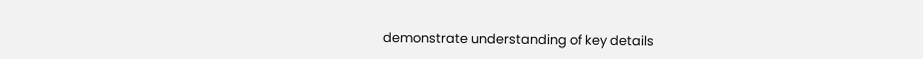demonstrate understanding of key details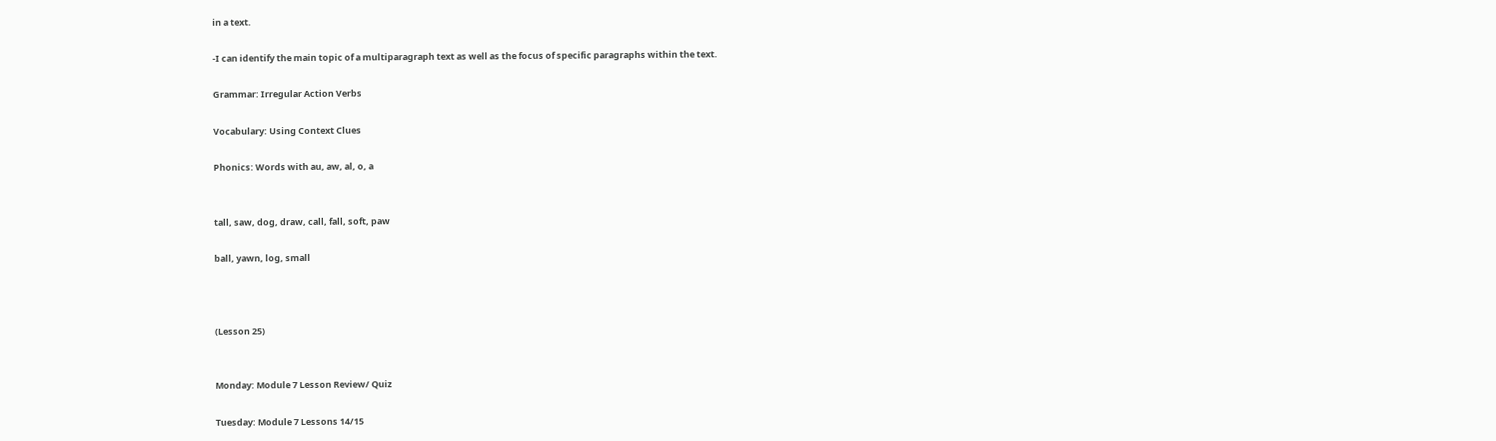in a text.

-I can identify the main topic of a multiparagraph text as well as the focus of specific paragraphs within the text.

Grammar: Irregular Action Verbs

Vocabulary: Using Context Clues

Phonics: Words with au, aw, al, o, a


tall, saw, dog, draw, call, fall, soft, paw

ball, yawn, log, small



(Lesson 25)


Monday: Module 7 Lesson Review/ Quiz

Tuesday: Module 7 Lessons 14/15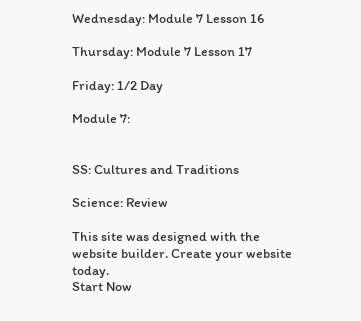Wednesday: Module 7 Lesson 16

Thursday: Module 7 Lesson 17

Friday: 1/2 Day

Module 7:


SS: Cultures and Traditions

Science: Review

This site was designed with the
website builder. Create your website today.
Start Now